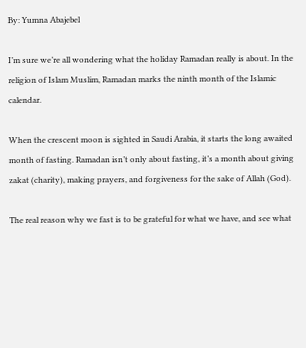By: Yumna Abajebel

I’m sure we’re all wondering what the holiday Ramadan really is about. In the religion of Islam Muslim, Ramadan marks the ninth month of the Islamic calendar.

When the crescent moon is sighted in Saudi Arabia, it starts the long awaited month of fasting. Ramadan isn’t only about fasting, it’s a month about giving zakat (charity), making prayers, and forgiveness for the sake of Allah (God).

The real reason why we fast is to be grateful for what we have, and see what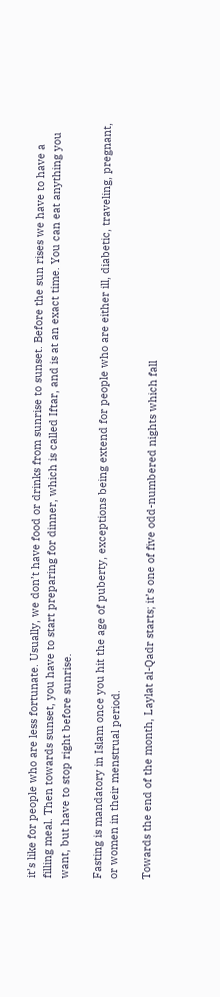it’s like for people who are less fortunate. Usually, we don’t have food or drinks from sunrise to sunset. Before the sun rises we have to have a filling meal. Then towards sunset, you have to start preparing for dinner, which is called Iftar, and is at an exact time. You can eat anything you want, but have to stop right before sunrise.

Fasting is mandatory in Islam once you hit the age of puberty, exceptions being extend for people who are either ill, diabetic, traveling, pregnant, or women in their menstrual period.

Towards the end of the month, Laylat al-Qadr starts; it’s one of five odd-numbered nights which fall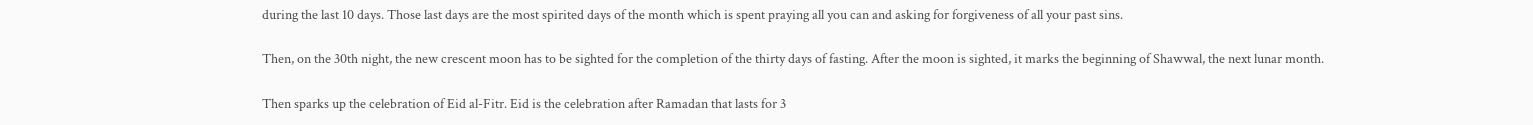during the last 10 days. Those last days are the most spirited days of the month which is spent praying all you can and asking for forgiveness of all your past sins.

Then, on the 30th night, the new crescent moon has to be sighted for the completion of the thirty days of fasting. After the moon is sighted, it marks the beginning of Shawwal, the next lunar month.

Then sparks up the celebration of Eid al-Fitr. Eid is the celebration after Ramadan that lasts for 3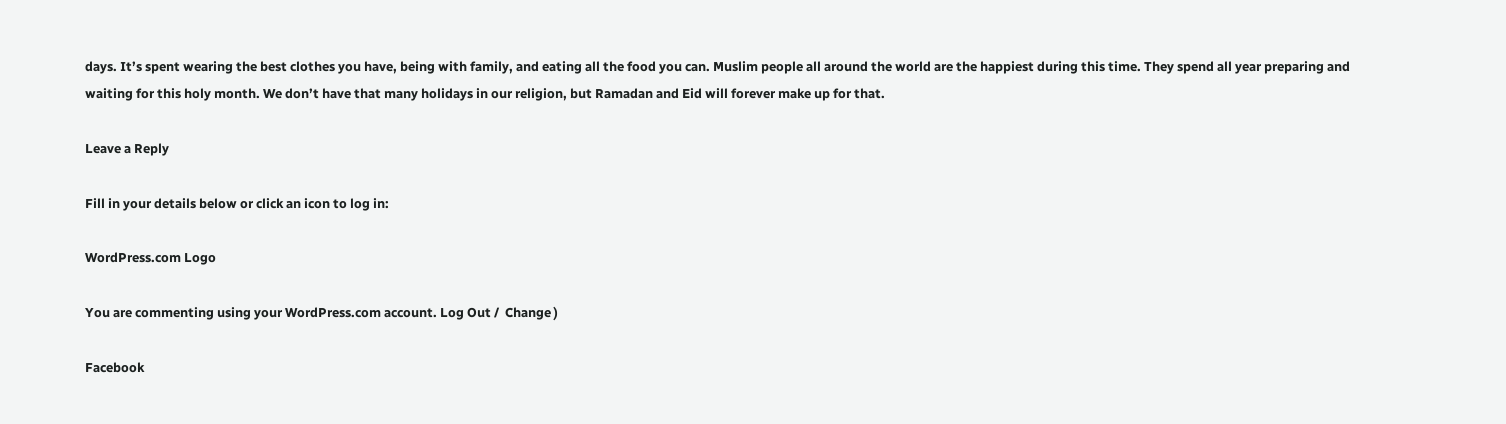days. It’s spent wearing the best clothes you have, being with family, and eating all the food you can. Muslim people all around the world are the happiest during this time. They spend all year preparing and waiting for this holy month. We don’t have that many holidays in our religion, but Ramadan and Eid will forever make up for that.

Leave a Reply

Fill in your details below or click an icon to log in:

WordPress.com Logo

You are commenting using your WordPress.com account. Log Out /  Change )

Facebook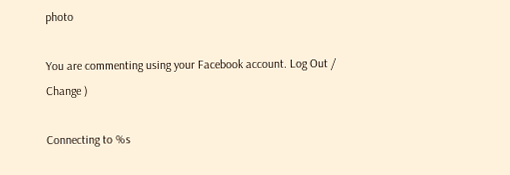photo

You are commenting using your Facebook account. Log Out /  Change )

Connecting to %s